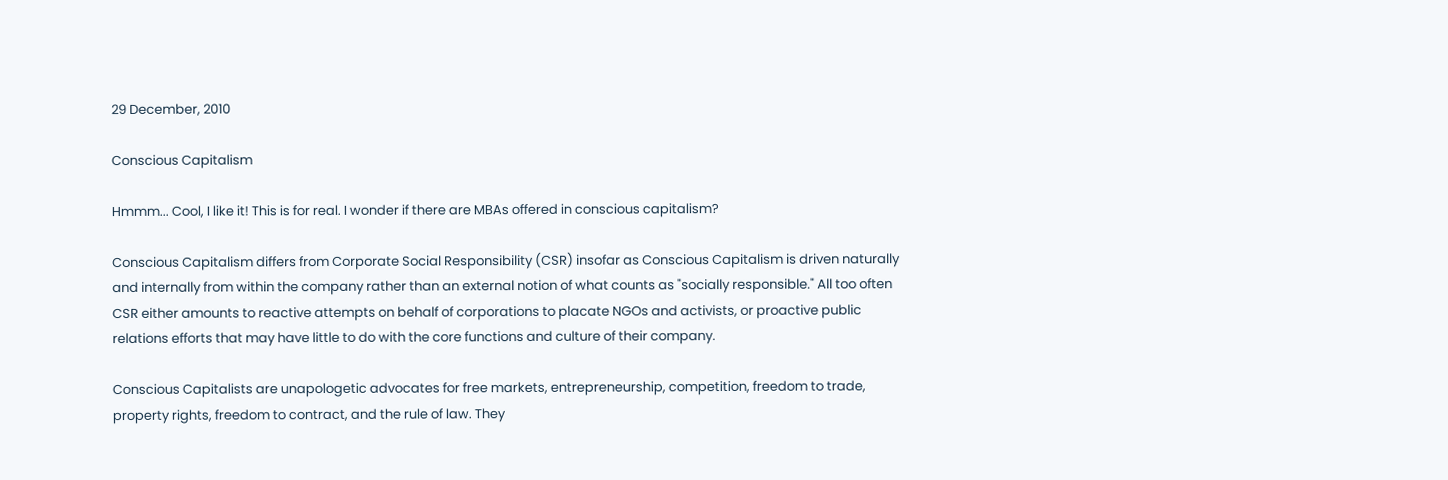29 December, 2010

Conscious Capitalism

Hmmm... Cool, I like it! This is for real. I wonder if there are MBAs offered in conscious capitalism?

Conscious Capitalism differs from Corporate Social Responsibility (CSR) insofar as Conscious Capitalism is driven naturally and internally from within the company rather than an external notion of what counts as "socially responsible." All too often CSR either amounts to reactive attempts on behalf of corporations to placate NGOs and activists, or proactive public relations efforts that may have little to do with the core functions and culture of their company.

Conscious Capitalists are unapologetic advocates for free markets, entrepreneurship, competition, freedom to trade, property rights, freedom to contract, and the rule of law. They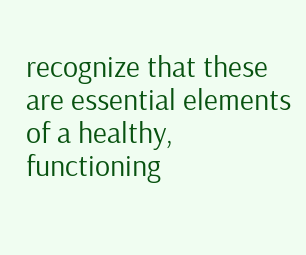recognize that these are essential elements of a healthy, functioning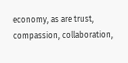economy, as are trust, compassion, collaboration,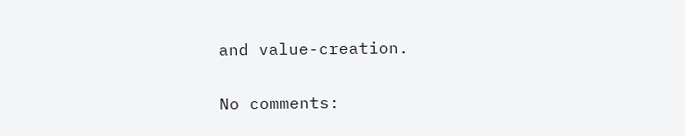and value-creation.

No comments: